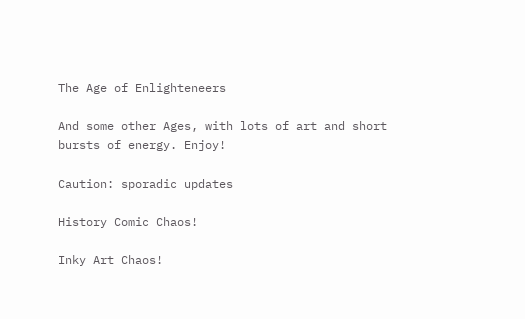The Age of Enlighteneers

And some other Ages, with lots of art and short bursts of energy. Enjoy!

Caution: sporadic updates

History Comic Chaos!

Inky Art Chaos!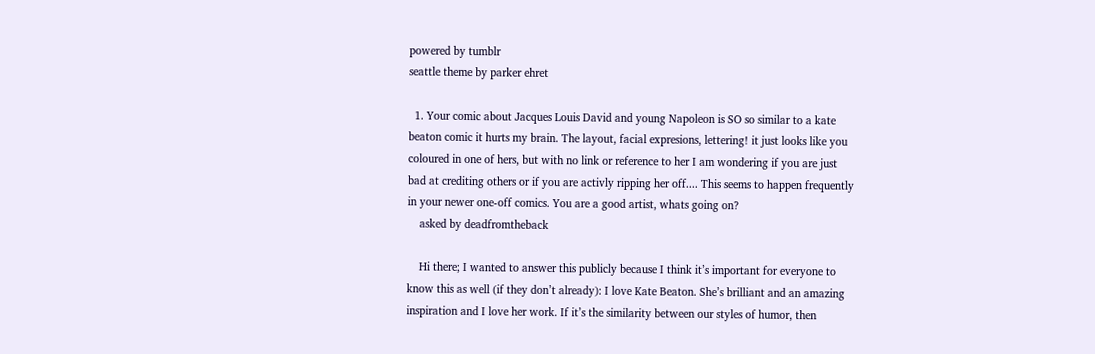powered by tumblr
seattle theme by parker ehret

  1. Your comic about Jacques Louis David and young Napoleon is SO so similar to a kate beaton comic it hurts my brain. The layout, facial expresions, lettering! it just looks like you coloured in one of hers, but with no link or reference to her I am wondering if you are just bad at crediting others or if you are activly ripping her off.... This seems to happen frequently in your newer one-off comics. You are a good artist, whats going on?
    asked by deadfromtheback

    Hi there; I wanted to answer this publicly because I think it’s important for everyone to know this as well (if they don’t already): I love Kate Beaton. She’s brilliant and an amazing inspiration and I love her work. If it’s the similarity between our styles of humor, then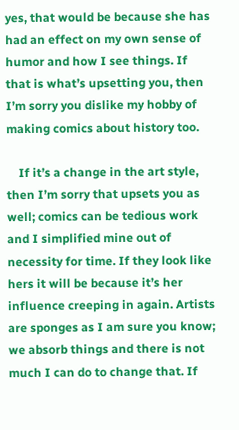yes, that would be because she has had an effect on my own sense of humor and how I see things. If that is what’s upsetting you, then I’m sorry you dislike my hobby of making comics about history too.

    If it’s a change in the art style, then I’m sorry that upsets you as well; comics can be tedious work and I simplified mine out of necessity for time. If they look like hers it will be because it’s her influence creeping in again. Artists are sponges as I am sure you know; we absorb things and there is not much I can do to change that. If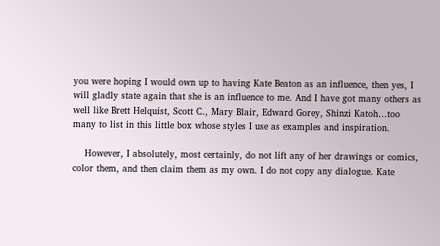you were hoping I would own up to having Kate Beaton as an influence, then yes, I will gladly state again that she is an influence to me. And I have got many others as well like Brett Helquist, Scott C., Mary Blair, Edward Gorey, Shinzi Katoh…too many to list in this little box whose styles I use as examples and inspiration.

    However, I absolutely, most certainly, do not lift any of her drawings or comics, color them, and then claim them as my own. I do not copy any dialogue. Kate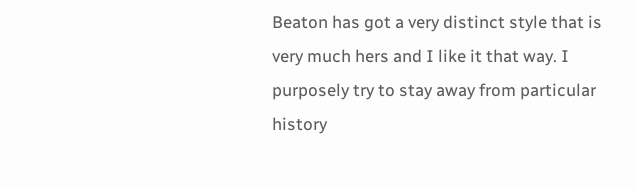Beaton has got a very distinct style that is very much hers and I like it that way. I purposely try to stay away from particular history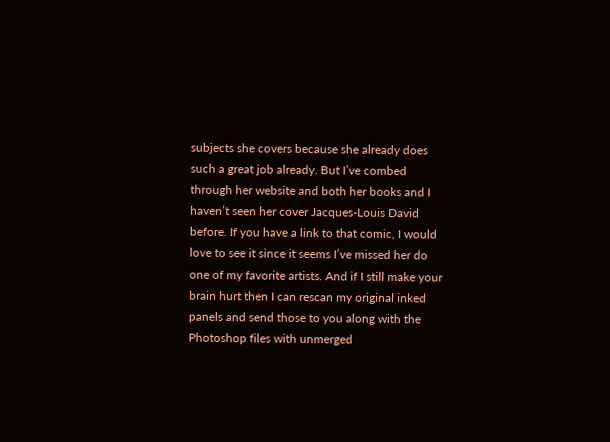subjects she covers because she already does such a great job already. But I’ve combed through her website and both her books and I haven’t seen her cover Jacques-Louis David before. If you have a link to that comic, I would love to see it since it seems I’ve missed her do one of my favorite artists. And if I still make your brain hurt then I can rescan my original inked panels and send those to you along with the Photoshop files with unmerged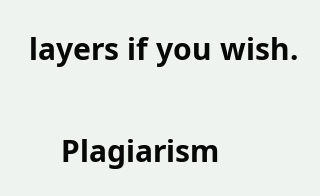layers if you wish.

    Plagiarism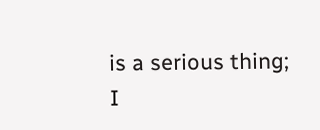is a serious thing; I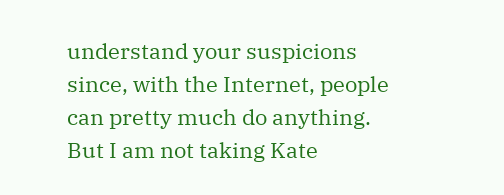understand your suspicions since, with the Internet, people can pretty much do anything. But I am not taking Kate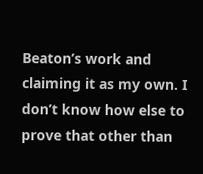Beaton’s work and claiming it as my own. I don’t know how else to prove that other than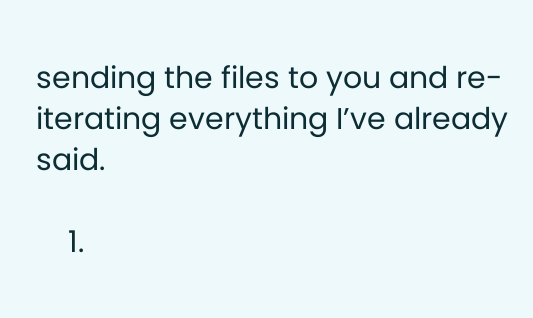sending the files to you and re-iterating everything I’ve already said.

    1.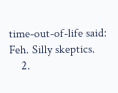time-out-of-life said: Feh. Silly skeptics.
    2.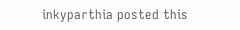inkyparthia posted this